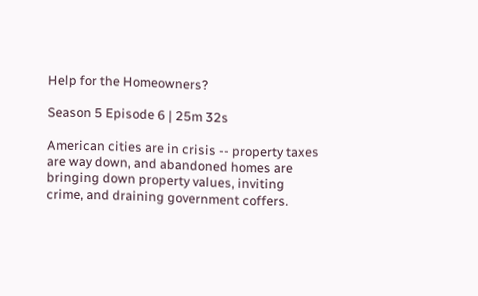Help for the Homeowners?

Season 5 Episode 6 | 25m 32s

American cities are in crisis -- property taxes are way down, and abandoned homes are bringing down property values, inviting crime, and draining government coffers.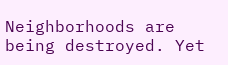Neighborhoods are being destroyed. Yet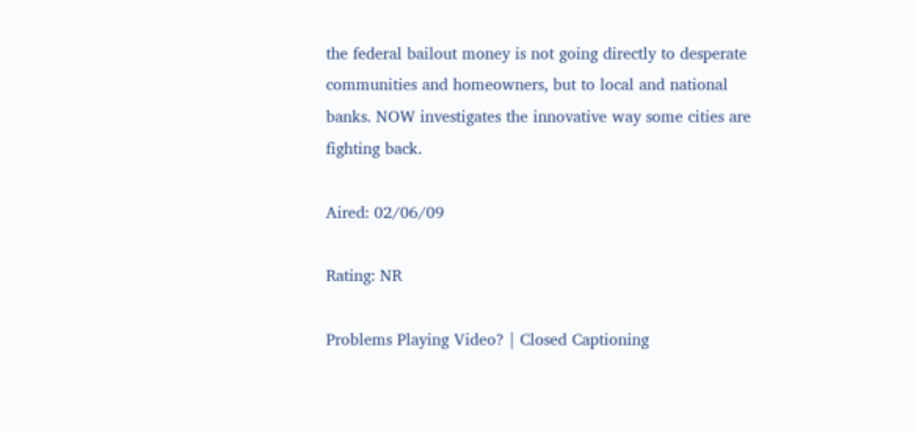the federal bailout money is not going directly to desperate communities and homeowners, but to local and national banks. NOW investigates the innovative way some cities are fighting back.

Aired: 02/06/09

Rating: NR

Problems Playing Video? | Closed Captioning